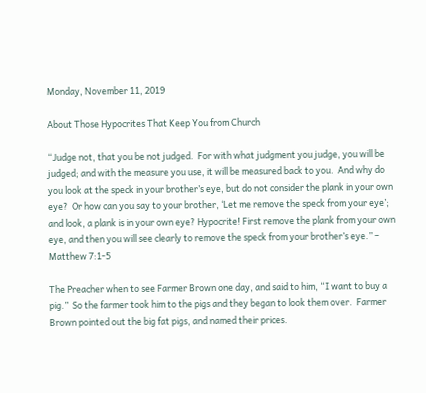Monday, November 11, 2019

About Those Hypocrites That Keep You from Church

“Judge not, that you be not judged.  For with what judgment you judge, you will be judged; and with the measure you use, it will be measured back to you.  And why do you look at the speck in your brother’s eye, but do not consider the plank in your own eye?  Or how can you say to your brother, ‘Let me remove the speck from your eye’; and look, a plank is in your own eye? Hypocrite! First remove the plank from your own eye, and then you will see clearly to remove the speck from your brother’s eye.” – Matthew 7:1-5

The Preacher when to see Farmer Brown one day, and said to him, “I want to buy a pig.”  So the farmer took him to the pigs and they began to look them over.  Farmer Brown pointed out the big fat pigs, and named their prices.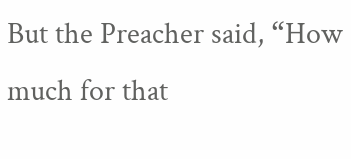But the Preacher said, “How much for that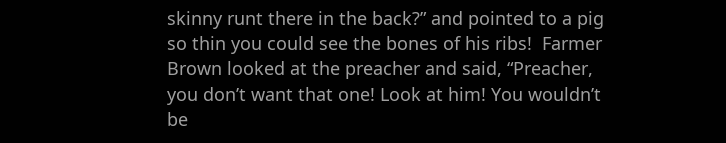skinny runt there in the back?” and pointed to a pig so thin you could see the bones of his ribs!  Farmer Brown looked at the preacher and said, “Preacher, you don’t want that one! Look at him! You wouldn’t be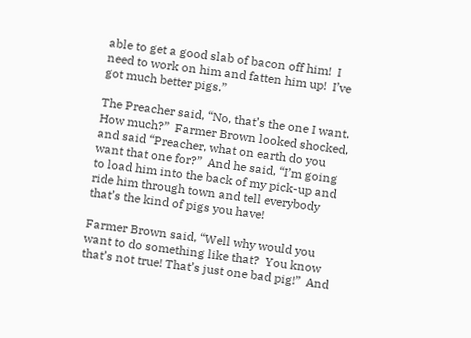able to get a good slab of bacon off him!  I need to work on him and fatten him up!  I’ve got much better pigs.”

The Preacher said, “No, that’s the one I want.  How much?”  Farmer Brown looked shocked, and said “Preacher, what on earth do you want that one for?”  And he said, “I’m going to load him into the back of my pick-up and ride him through town and tell everybody that’s the kind of pigs you have!

Farmer Brown said, “Well why would you want to do something like that?  You know that’s not true! That’s just one bad pig!”  And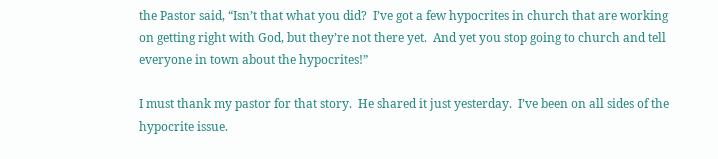the Pastor said, “Isn’t that what you did?  I’ve got a few hypocrites in church that are working on getting right with God, but they’re not there yet.  And yet you stop going to church and tell everyone in town about the hypocrites!”

I must thank my pastor for that story.  He shared it just yesterday.  I’ve been on all sides of the hypocrite issue.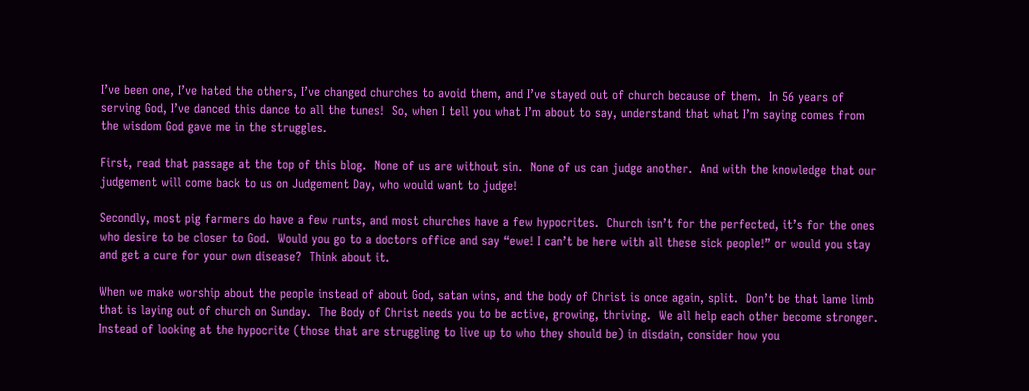I’ve been one, I’ve hated the others, I’ve changed churches to avoid them, and I’ve stayed out of church because of them.  In 56 years of serving God, I’ve danced this dance to all the tunes!  So, when I tell you what I’m about to say, understand that what I’m saying comes from the wisdom God gave me in the struggles.

First, read that passage at the top of this blog.  None of us are without sin.  None of us can judge another.  And with the knowledge that our judgement will come back to us on Judgement Day, who would want to judge!

Secondly, most pig farmers do have a few runts, and most churches have a few hypocrites.  Church isn’t for the perfected, it’s for the ones who desire to be closer to God.  Would you go to a doctors office and say “ewe! I can’t be here with all these sick people!” or would you stay and get a cure for your own disease?  Think about it.

When we make worship about the people instead of about God, satan wins, and the body of Christ is once again, split.  Don’t be that lame limb that is laying out of church on Sunday.  The Body of Christ needs you to be active, growing, thriving.  We all help each other become stronger.  Instead of looking at the hypocrite (those that are struggling to live up to who they should be) in disdain, consider how you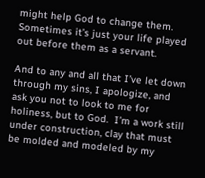might help God to change them.  Sometimes it’s just your life played out before them as a servant.

And to any and all that I’ve let down through my sins, I apologize, and ask you not to look to me for holiness, but to God.  I’m a work still under construction, clay that must be molded and modeled by my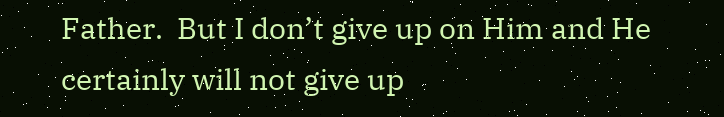Father.  But I don’t give up on Him and He certainly will not give up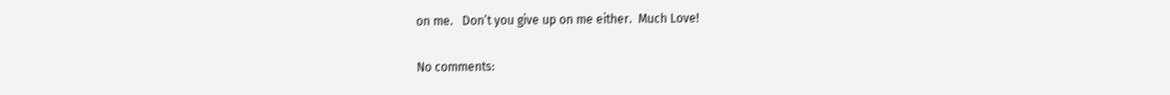on me.   Don’t you give up on me either.  Much Love!

No comments: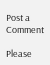Post a Comment

Please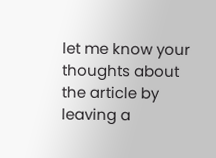let me know your thoughts about the article by leaving a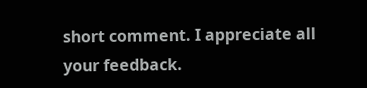short comment. I appreciate all your feedback.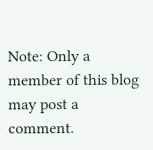Note: Only a member of this blog may post a comment.